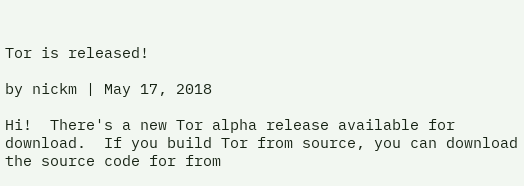Tor is released!

by nickm | May 17, 2018

Hi!  There's a new Tor alpha release available for download.  If you build Tor from source, you can download the source code for from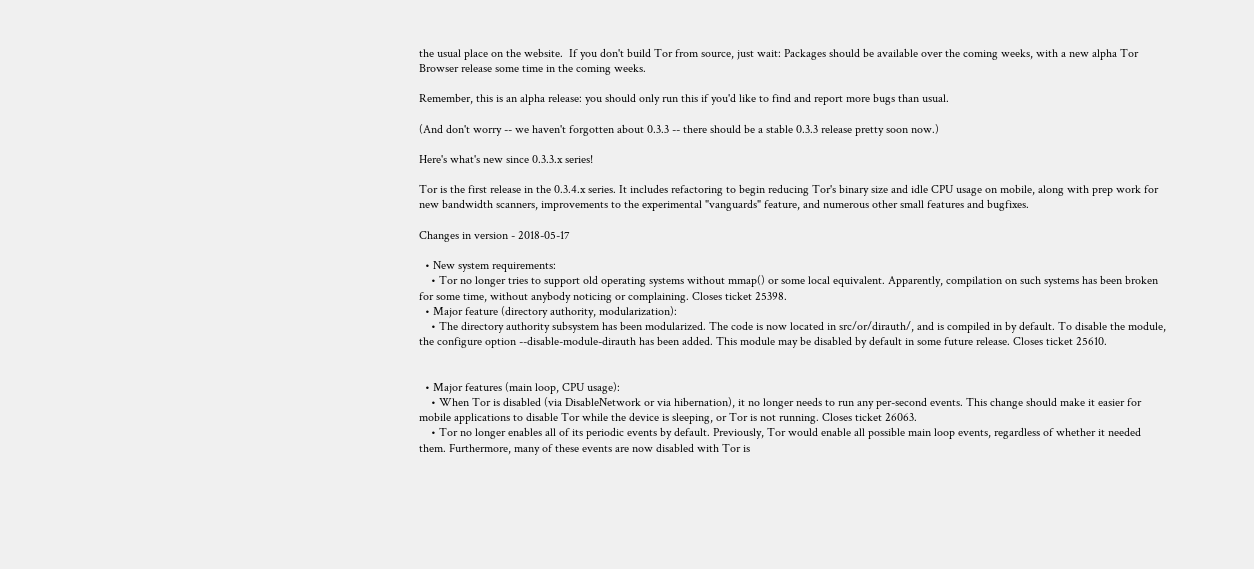the usual place on the website.  If you don't build Tor from source, just wait: Packages should be available over the coming weeks, with a new alpha Tor Browser release some time in the coming weeks.

Remember, this is an alpha release: you should only run this if you'd like to find and report more bugs than usual.

(And don't worry -- we haven't forgotten about 0.3.3 -- there should be a stable 0.3.3 release pretty soon now.)

Here's what's new since 0.3.3.x series!

Tor is the first release in the 0.3.4.x series. It includes refactoring to begin reducing Tor's binary size and idle CPU usage on mobile, along with prep work for new bandwidth scanners, improvements to the experimental "vanguards" feature, and numerous other small features and bugfixes.

Changes in version - 2018-05-17

  • New system requirements:
    • Tor no longer tries to support old operating systems without mmap() or some local equivalent. Apparently, compilation on such systems has been broken for some time, without anybody noticing or complaining. Closes ticket 25398.
  • Major feature (directory authority, modularization):
    • The directory authority subsystem has been modularized. The code is now located in src/or/dirauth/, and is compiled in by default. To disable the module, the configure option --disable-module-dirauth has been added. This module may be disabled by default in some future release. Closes ticket 25610.


  • Major features (main loop, CPU usage):
    • When Tor is disabled (via DisableNetwork or via hibernation), it no longer needs to run any per-second events. This change should make it easier for mobile applications to disable Tor while the device is sleeping, or Tor is not running. Closes ticket 26063.
    • Tor no longer enables all of its periodic events by default. Previously, Tor would enable all possible main loop events, regardless of whether it needed them. Furthermore, many of these events are now disabled with Tor is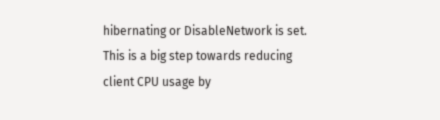hibernating or DisableNetwork is set. This is a big step towards reducing client CPU usage by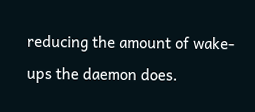reducing the amount of wake-ups the daemon does.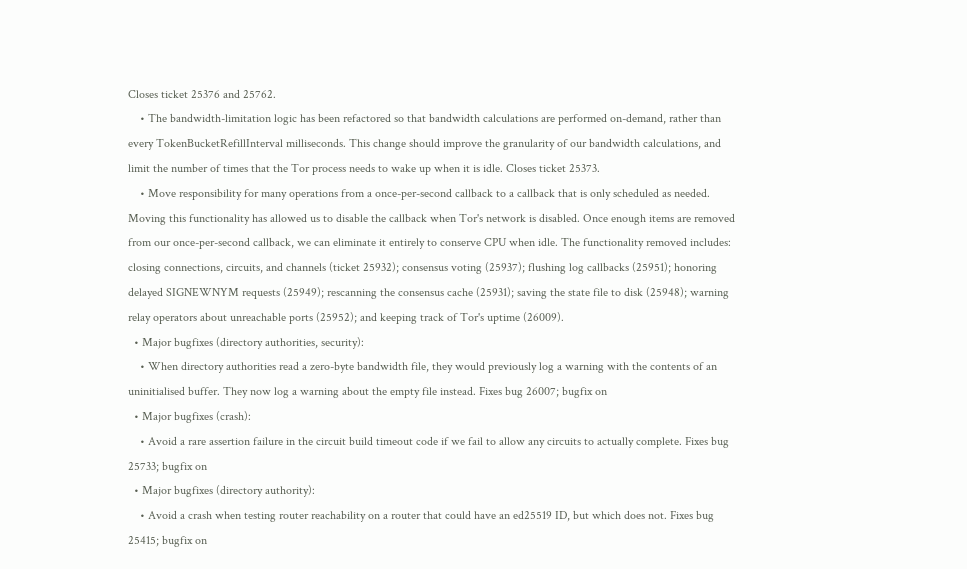Closes ticket 25376 and 25762.
    • The bandwidth-limitation logic has been refactored so that bandwidth calculations are performed on-demand, rather than every TokenBucketRefillInterval milliseconds. This change should improve the granularity of our bandwidth calculations, and limit the number of times that the Tor process needs to wake up when it is idle. Closes ticket 25373.
    • Move responsibility for many operations from a once-per-second callback to a callback that is only scheduled as needed. Moving this functionality has allowed us to disable the callback when Tor's network is disabled. Once enough items are removed from our once-per-second callback, we can eliminate it entirely to conserve CPU when idle. The functionality removed includes: closing connections, circuits, and channels (ticket 25932); consensus voting (25937); flushing log callbacks (25951); honoring delayed SIGNEWNYM requests (25949); rescanning the consensus cache (25931); saving the state file to disk (25948); warning relay operators about unreachable ports (25952); and keeping track of Tor's uptime (26009).
  • Major bugfixes (directory authorities, security):
    • When directory authorities read a zero-byte bandwidth file, they would previously log a warning with the contents of an uninitialised buffer. They now log a warning about the empty file instead. Fixes bug 26007; bugfix on
  • Major bugfixes (crash):
    • Avoid a rare assertion failure in the circuit build timeout code if we fail to allow any circuits to actually complete. Fixes bug 25733; bugfix on
  • Major bugfixes (directory authority):
    • Avoid a crash when testing router reachability on a router that could have an ed25519 ID, but which does not. Fixes bug 25415; bugfix on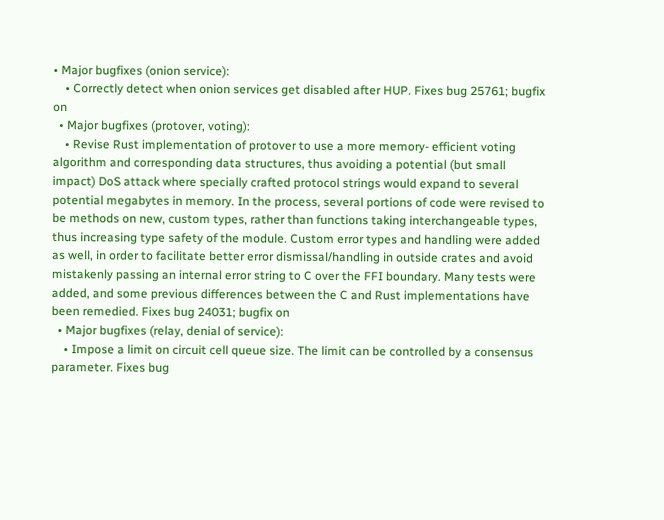• Major bugfixes (onion service):
    • Correctly detect when onion services get disabled after HUP. Fixes bug 25761; bugfix on
  • Major bugfixes (protover, voting):
    • Revise Rust implementation of protover to use a more memory- efficient voting algorithm and corresponding data structures, thus avoiding a potential (but small impact) DoS attack where specially crafted protocol strings would expand to several potential megabytes in memory. In the process, several portions of code were revised to be methods on new, custom types, rather than functions taking interchangeable types, thus increasing type safety of the module. Custom error types and handling were added as well, in order to facilitate better error dismissal/handling in outside crates and avoid mistakenly passing an internal error string to C over the FFI boundary. Many tests were added, and some previous differences between the C and Rust implementations have been remedied. Fixes bug 24031; bugfix on
  • Major bugfixes (relay, denial of service):
    • Impose a limit on circuit cell queue size. The limit can be controlled by a consensus parameter. Fixes bug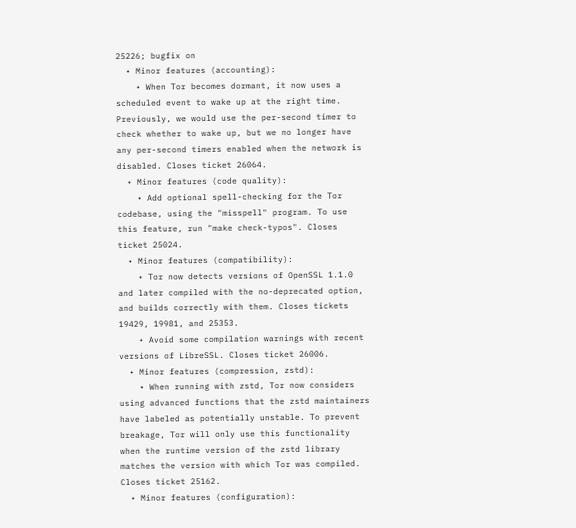25226; bugfix on
  • Minor features (accounting):
    • When Tor becomes dormant, it now uses a scheduled event to wake up at the right time. Previously, we would use the per-second timer to check whether to wake up, but we no longer have any per-second timers enabled when the network is disabled. Closes ticket 26064.
  • Minor features (code quality):
    • Add optional spell-checking for the Tor codebase, using the "misspell" program. To use this feature, run "make check-typos". Closes ticket 25024.
  • Minor features (compatibility):
    • Tor now detects versions of OpenSSL 1.1.0 and later compiled with the no-deprecated option, and builds correctly with them. Closes tickets 19429, 19981, and 25353.
    • Avoid some compilation warnings with recent versions of LibreSSL. Closes ticket 26006.
  • Minor features (compression, zstd):
    • When running with zstd, Tor now considers using advanced functions that the zstd maintainers have labeled as potentially unstable. To prevent breakage, Tor will only use this functionality when the runtime version of the zstd library matches the version with which Tor was compiled. Closes ticket 25162.
  • Minor features (configuration):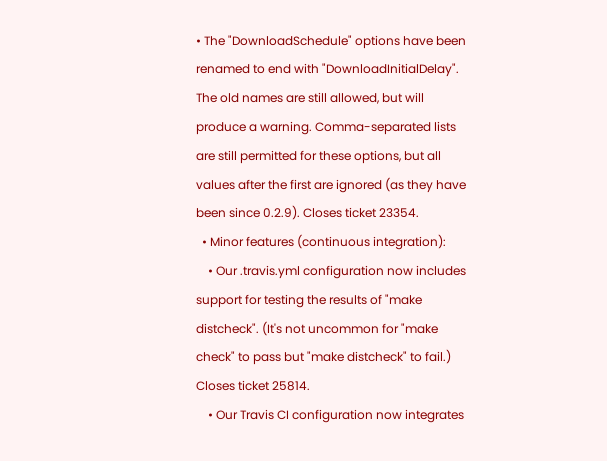• The "DownloadSchedule" options have been renamed to end with "DownloadInitialDelay". The old names are still allowed, but will produce a warning. Comma-separated lists are still permitted for these options, but all values after the first are ignored (as they have been since 0.2.9). Closes ticket 23354.
  • Minor features (continuous integration):
    • Our .travis.yml configuration now includes support for testing the results of "make distcheck". (It's not uncommon for "make check" to pass but "make distcheck" to fail.) Closes ticket 25814.
    • Our Travis CI configuration now integrates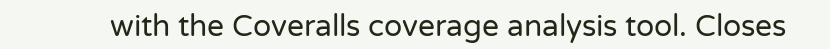with the Coveralls coverage analysis tool. Closes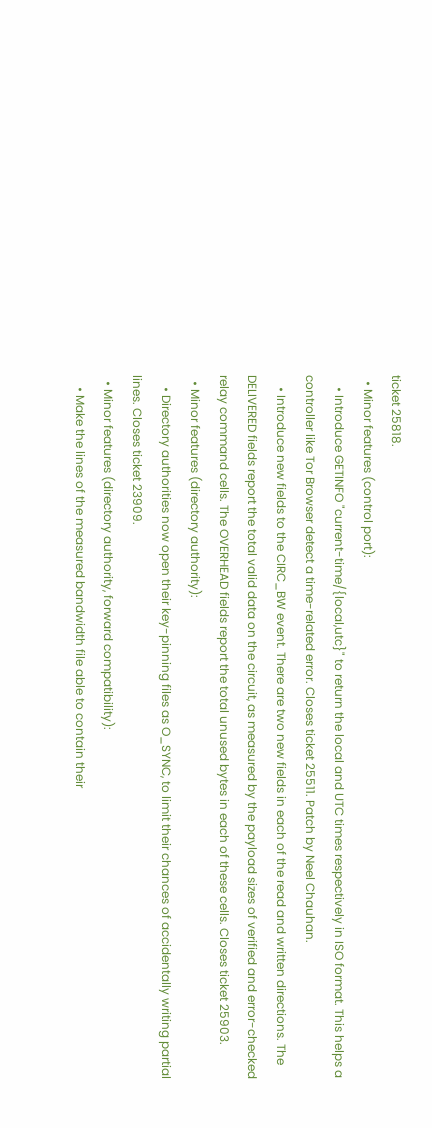ticket 25818.
  • Minor features (control port):
    • Introduce GETINFO "current-time/{local,utc}" to return the local and UTC times respectively in ISO format. This helps a controller like Tor Browser detect a time-related error. Closes ticket 25511. Patch by Neel Chauhan.
    • Introduce new fields to the CIRC_BW event. There are two new fields in each of the read and written directions. The DELIVERED fields report the total valid data on the circuit, as measured by the payload sizes of verified and error-checked relay command cells. The OVERHEAD fields report the total unused bytes in each of these cells. Closes ticket 25903.
  • Minor features (directory authority):
    • Directory authorities now open their key-pinning files as O_SYNC, to limit their chances of accidentally writing partial lines. Closes ticket 23909.
  • Minor features (directory authority, forward compatibility):
    • Make the lines of the measured bandwidth file able to contain their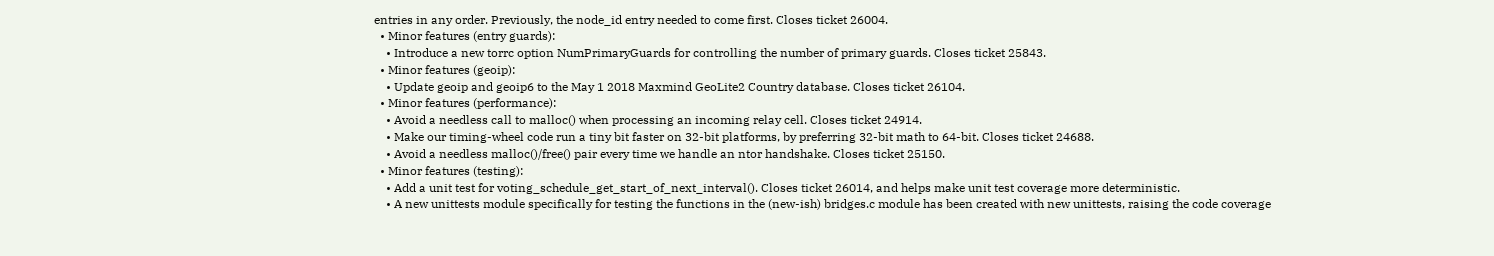entries in any order. Previously, the node_id entry needed to come first. Closes ticket 26004.
  • Minor features (entry guards):
    • Introduce a new torrc option NumPrimaryGuards for controlling the number of primary guards. Closes ticket 25843.
  • Minor features (geoip):
    • Update geoip and geoip6 to the May 1 2018 Maxmind GeoLite2 Country database. Closes ticket 26104.
  • Minor features (performance):
    • Avoid a needless call to malloc() when processing an incoming relay cell. Closes ticket 24914.
    • Make our timing-wheel code run a tiny bit faster on 32-bit platforms, by preferring 32-bit math to 64-bit. Closes ticket 24688.
    • Avoid a needless malloc()/free() pair every time we handle an ntor handshake. Closes ticket 25150.
  • Minor features (testing):
    • Add a unit test for voting_schedule_get_start_of_next_interval(). Closes ticket 26014, and helps make unit test coverage more deterministic.
    • A new unittests module specifically for testing the functions in the (new-ish) bridges.c module has been created with new unittests, raising the code coverage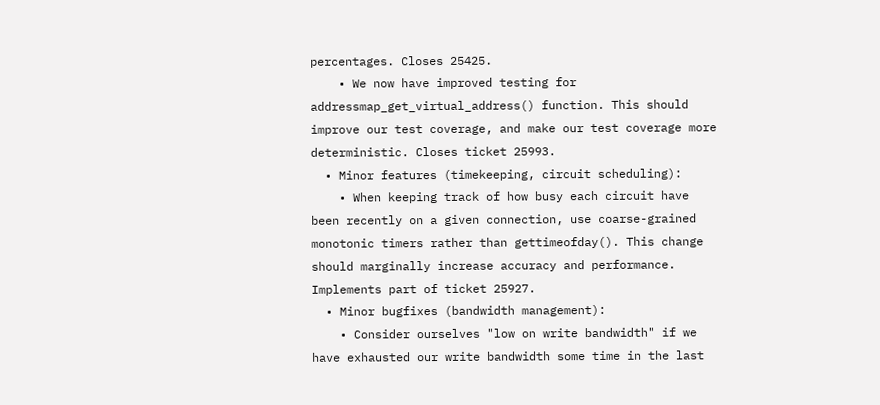percentages. Closes 25425.
    • We now have improved testing for addressmap_get_virtual_address() function. This should improve our test coverage, and make our test coverage more deterministic. Closes ticket 25993.
  • Minor features (timekeeping, circuit scheduling):
    • When keeping track of how busy each circuit have been recently on a given connection, use coarse-grained monotonic timers rather than gettimeofday(). This change should marginally increase accuracy and performance. Implements part of ticket 25927.
  • Minor bugfixes (bandwidth management):
    • Consider ourselves "low on write bandwidth" if we have exhausted our write bandwidth some time in the last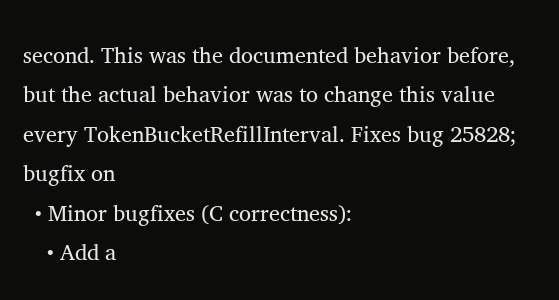second. This was the documented behavior before, but the actual behavior was to change this value every TokenBucketRefillInterval. Fixes bug 25828; bugfix on
  • Minor bugfixes (C correctness):
    • Add a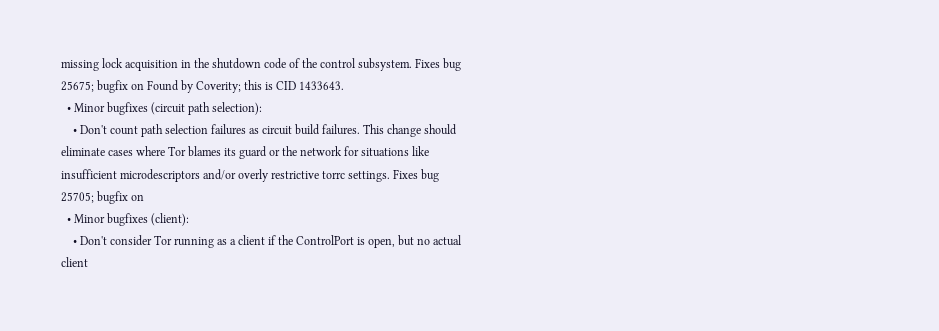missing lock acquisition in the shutdown code of the control subsystem. Fixes bug 25675; bugfix on Found by Coverity; this is CID 1433643.
  • Minor bugfixes (circuit path selection):
    • Don't count path selection failures as circuit build failures. This change should eliminate cases where Tor blames its guard or the network for situations like insufficient microdescriptors and/or overly restrictive torrc settings. Fixes bug 25705; bugfix on
  • Minor bugfixes (client):
    • Don't consider Tor running as a client if the ControlPort is open, but no actual client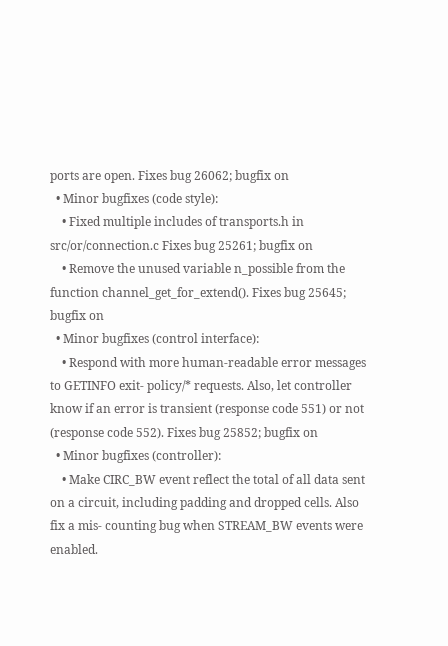ports are open. Fixes bug 26062; bugfix on
  • Minor bugfixes (code style):
    • Fixed multiple includes of transports.h in src/or/connection.c Fixes bug 25261; bugfix on
    • Remove the unused variable n_possible from the function channel_get_for_extend(). Fixes bug 25645; bugfix on
  • Minor bugfixes (control interface):
    • Respond with more human-readable error messages to GETINFO exit- policy/* requests. Also, let controller know if an error is transient (response code 551) or not (response code 552). Fixes bug 25852; bugfix on
  • Minor bugfixes (controller):
    • Make CIRC_BW event reflect the total of all data sent on a circuit, including padding and dropped cells. Also fix a mis- counting bug when STREAM_BW events were enabled.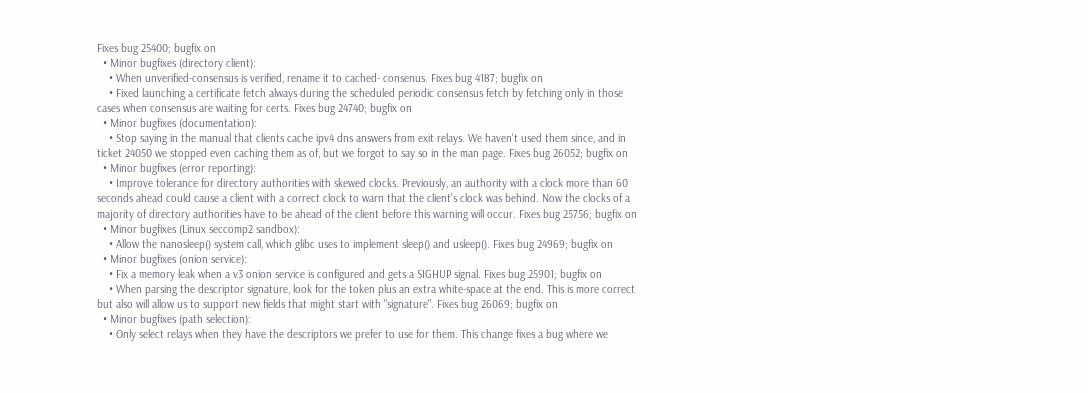Fixes bug 25400; bugfix on
  • Minor bugfixes (directory client):
    • When unverified-consensus is verified, rename it to cached- consenus. Fixes bug 4187; bugfix on
    • Fixed launching a certificate fetch always during the scheduled periodic consensus fetch by fetching only in those cases when consensus are waiting for certs. Fixes bug 24740; bugfix on
  • Minor bugfixes (documentation):
    • Stop saying in the manual that clients cache ipv4 dns answers from exit relays. We haven't used them since, and in ticket 24050 we stopped even caching them as of, but we forgot to say so in the man page. Fixes bug 26052; bugfix on
  • Minor bugfixes (error reporting):
    • Improve tolerance for directory authorities with skewed clocks. Previously, an authority with a clock more than 60 seconds ahead could cause a client with a correct clock to warn that the client's clock was behind. Now the clocks of a majority of directory authorities have to be ahead of the client before this warning will occur. Fixes bug 25756; bugfix on
  • Minor bugfixes (Linux seccomp2 sandbox):
    • Allow the nanosleep() system call, which glibc uses to implement sleep() and usleep(). Fixes bug 24969; bugfix on
  • Minor bugfixes (onion service):
    • Fix a memory leak when a v3 onion service is configured and gets a SIGHUP signal. Fixes bug 25901; bugfix on
    • When parsing the descriptor signature, look for the token plus an extra white-space at the end. This is more correct but also will allow us to support new fields that might start with "signature". Fixes bug 26069; bugfix on
  • Minor bugfixes (path selection):
    • Only select relays when they have the descriptors we prefer to use for them. This change fixes a bug where we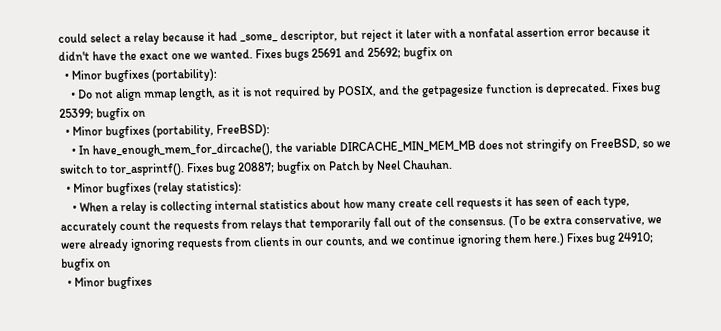could select a relay because it had _some_ descriptor, but reject it later with a nonfatal assertion error because it didn't have the exact one we wanted. Fixes bugs 25691 and 25692; bugfix on
  • Minor bugfixes (portability):
    • Do not align mmap length, as it is not required by POSIX, and the getpagesize function is deprecated. Fixes bug 25399; bugfix on
  • Minor bugfixes (portability, FreeBSD):
    • In have_enough_mem_for_dircache(), the variable DIRCACHE_MIN_MEM_MB does not stringify on FreeBSD, so we switch to tor_asprintf(). Fixes bug 20887; bugfix on Patch by Neel Chauhan.
  • Minor bugfixes (relay statistics):
    • When a relay is collecting internal statistics about how many create cell requests it has seen of each type, accurately count the requests from relays that temporarily fall out of the consensus. (To be extra conservative, we were already ignoring requests from clients in our counts, and we continue ignoring them here.) Fixes bug 24910; bugfix on
  • Minor bugfixes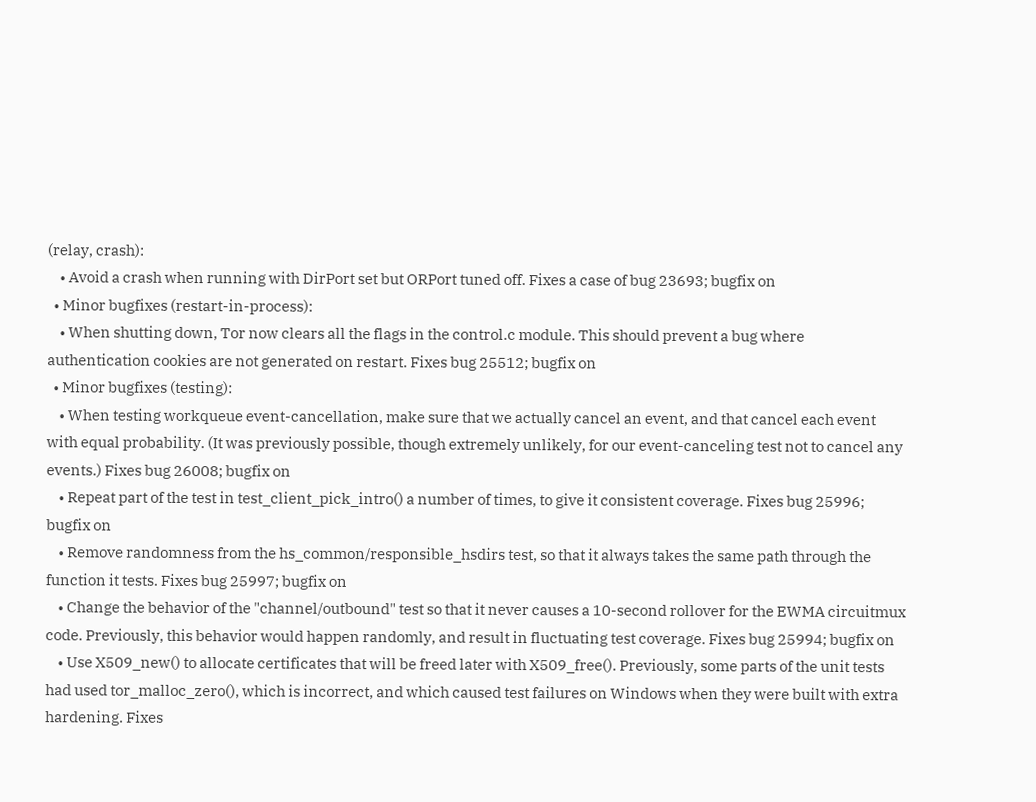(relay, crash):
    • Avoid a crash when running with DirPort set but ORPort tuned off. Fixes a case of bug 23693; bugfix on
  • Minor bugfixes (restart-in-process):
    • When shutting down, Tor now clears all the flags in the control.c module. This should prevent a bug where authentication cookies are not generated on restart. Fixes bug 25512; bugfix on
  • Minor bugfixes (testing):
    • When testing workqueue event-cancellation, make sure that we actually cancel an event, and that cancel each event with equal probability. (It was previously possible, though extremely unlikely, for our event-canceling test not to cancel any events.) Fixes bug 26008; bugfix on
    • Repeat part of the test in test_client_pick_intro() a number of times, to give it consistent coverage. Fixes bug 25996; bugfix on
    • Remove randomness from the hs_common/responsible_hsdirs test, so that it always takes the same path through the function it tests. Fixes bug 25997; bugfix on
    • Change the behavior of the "channel/outbound" test so that it never causes a 10-second rollover for the EWMA circuitmux code. Previously, this behavior would happen randomly, and result in fluctuating test coverage. Fixes bug 25994; bugfix on
    • Use X509_new() to allocate certificates that will be freed later with X509_free(). Previously, some parts of the unit tests had used tor_malloc_zero(), which is incorrect, and which caused test failures on Windows when they were built with extra hardening. Fixes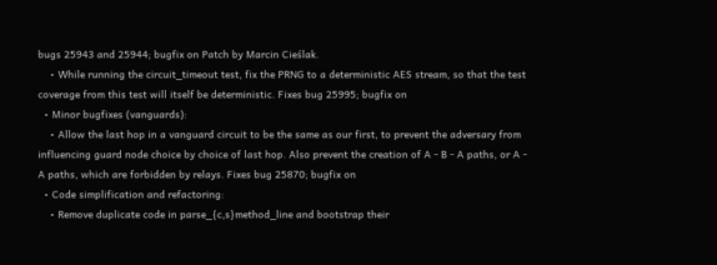bugs 25943 and 25944; bugfix on Patch by Marcin Cieślak.
    • While running the circuit_timeout test, fix the PRNG to a deterministic AES stream, so that the test coverage from this test will itself be deterministic. Fixes bug 25995; bugfix on
  • Minor bugfixes (vanguards):
    • Allow the last hop in a vanguard circuit to be the same as our first, to prevent the adversary from influencing guard node choice by choice of last hop. Also prevent the creation of A - B - A paths, or A - A paths, which are forbidden by relays. Fixes bug 25870; bugfix on
  • Code simplification and refactoring:
    • Remove duplicate code in parse_{c,s}method_line and bootstrap their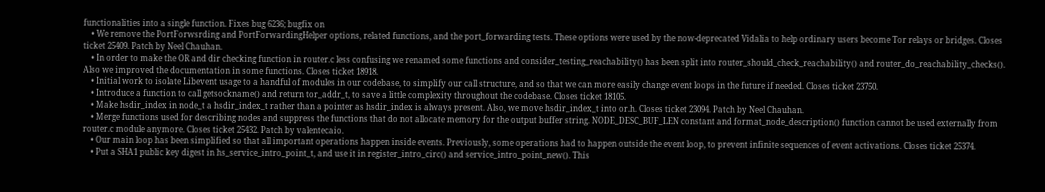functionalities into a single function. Fixes bug 6236; bugfix on
    • We remove the PortForwsrding and PortForwardingHelper options, related functions, and the port_forwarding tests. These options were used by the now-deprecated Vidalia to help ordinary users become Tor relays or bridges. Closes ticket 25409. Patch by Neel Chauhan.
    • In order to make the OR and dir checking function in router.c less confusing we renamed some functions and consider_testing_reachability() has been split into router_should_check_reachability() and router_do_reachability_checks(). Also we improved the documentation in some functions. Closes ticket 18918.
    • Initial work to isolate Libevent usage to a handful of modules in our codebase, to simplify our call structure, and so that we can more easily change event loops in the future if needed. Closes ticket 23750.
    • Introduce a function to call getsockname() and return tor_addr_t, to save a little complexity throughout the codebase. Closes ticket 18105.
    • Make hsdir_index in node_t a hsdir_index_t rather than a pointer as hsdir_index is always present. Also, we move hsdir_index_t into or.h. Closes ticket 23094. Patch by Neel Chauhan.
    • Merge functions used for describing nodes and suppress the functions that do not allocate memory for the output buffer string. NODE_DESC_BUF_LEN constant and format_node_description() function cannot be used externally from router.c module anymore. Closes ticket 25432. Patch by valentecaio.
    • Our main loop has been simplified so that all important operations happen inside events. Previously, some operations had to happen outside the event loop, to prevent infinite sequences of event activations. Closes ticket 25374.
    • Put a SHA1 public key digest in hs_service_intro_point_t, and use it in register_intro_circ() and service_intro_point_new(). This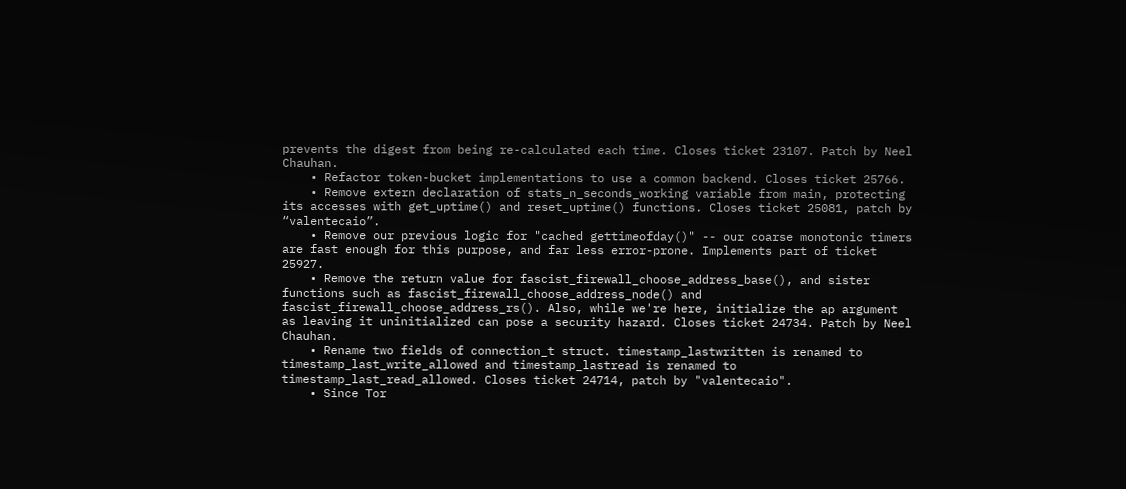prevents the digest from being re-calculated each time. Closes ticket 23107. Patch by Neel Chauhan.
    • Refactor token-bucket implementations to use a common backend. Closes ticket 25766.
    • Remove extern declaration of stats_n_seconds_working variable from main, protecting its accesses with get_uptime() and reset_uptime() functions. Closes ticket 25081, patch by “valentecaio”.
    • Remove our previous logic for "cached gettimeofday()" -- our coarse monotonic timers are fast enough for this purpose, and far less error-prone. Implements part of ticket 25927.
    • Remove the return value for fascist_firewall_choose_address_base(), and sister functions such as fascist_firewall_choose_address_node() and fascist_firewall_choose_address_rs(). Also, while we're here, initialize the ap argument as leaving it uninitialized can pose a security hazard. Closes ticket 24734. Patch by Neel Chauhan.
    • Rename two fields of connection_t struct. timestamp_lastwritten is renamed to timestamp_last_write_allowed and timestamp_lastread is renamed to timestamp_last_read_allowed. Closes ticket 24714, patch by "valentecaio".
    • Since Tor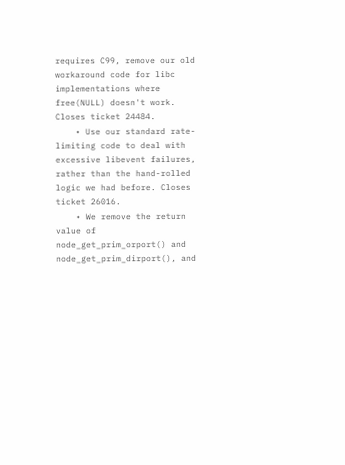requires C99, remove our old workaround code for libc implementations where free(NULL) doesn't work. Closes ticket 24484.
    • Use our standard rate-limiting code to deal with excessive libevent failures, rather than the hand-rolled logic we had before. Closes ticket 26016.
    • We remove the return value of node_get_prim_orport() and node_get_prim_dirport(), and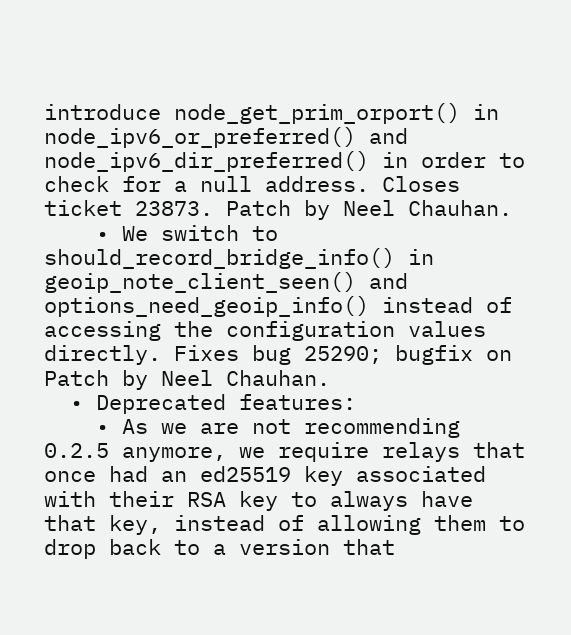introduce node_get_prim_orport() in node_ipv6_or_preferred() and node_ipv6_dir_preferred() in order to check for a null address. Closes ticket 23873. Patch by Neel Chauhan.
    • We switch to should_record_bridge_info() in geoip_note_client_seen() and options_need_geoip_info() instead of accessing the configuration values directly. Fixes bug 25290; bugfix on Patch by Neel Chauhan.
  • Deprecated features:
    • As we are not recommending 0.2.5 anymore, we require relays that once had an ed25519 key associated with their RSA key to always have that key, instead of allowing them to drop back to a version that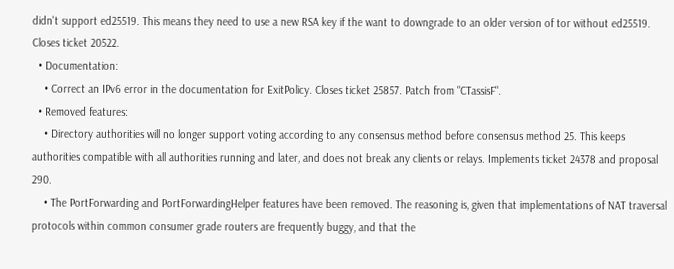didn't support ed25519. This means they need to use a new RSA key if the want to downgrade to an older version of tor without ed25519. Closes ticket 20522.
  • Documentation:
    • Correct an IPv6 error in the documentation for ExitPolicy. Closes ticket 25857. Patch from "CTassisF".
  • Removed features:
    • Directory authorities will no longer support voting according to any consensus method before consensus method 25. This keeps authorities compatible with all authorities running and later, and does not break any clients or relays. Implements ticket 24378 and proposal 290.
    • The PortForwarding and PortForwardingHelper features have been removed. The reasoning is, given that implementations of NAT traversal protocols within common consumer grade routers are frequently buggy, and that the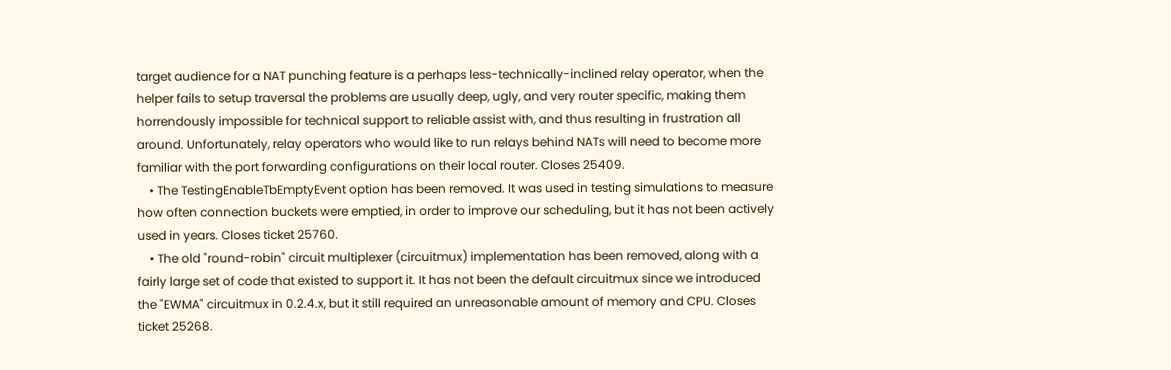target audience for a NAT punching feature is a perhaps less-technically-inclined relay operator, when the helper fails to setup traversal the problems are usually deep, ugly, and very router specific, making them horrendously impossible for technical support to reliable assist with, and thus resulting in frustration all around. Unfortunately, relay operators who would like to run relays behind NATs will need to become more familiar with the port forwarding configurations on their local router. Closes 25409.
    • The TestingEnableTbEmptyEvent option has been removed. It was used in testing simulations to measure how often connection buckets were emptied, in order to improve our scheduling, but it has not been actively used in years. Closes ticket 25760.
    • The old "round-robin" circuit multiplexer (circuitmux) implementation has been removed, along with a fairly large set of code that existed to support it. It has not been the default circuitmux since we introduced the "EWMA" circuitmux in 0.2.4.x, but it still required an unreasonable amount of memory and CPU. Closes ticket 25268.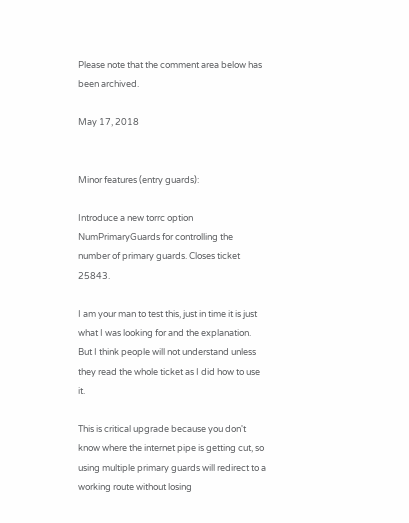Please note that the comment area below has been archived.

May 17, 2018


Minor features (entry guards):

Introduce a new torrc option NumPrimaryGuards for controlling the number of primary guards. Closes ticket 25843.

I am your man to test this, just in time it is just what I was looking for and the explanation. But I think people will not understand unless they read the whole ticket as I did how to use it.

This is critical upgrade because you don't know where the internet pipe is getting cut, so using multiple primary guards will redirect to a working route without losing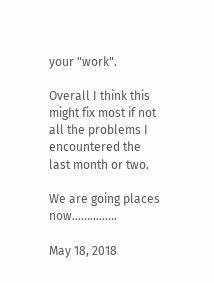your "work".

Overall I think this might fix most if not all the problems I encountered the last month or two.

We are going places now...............

May 18, 2018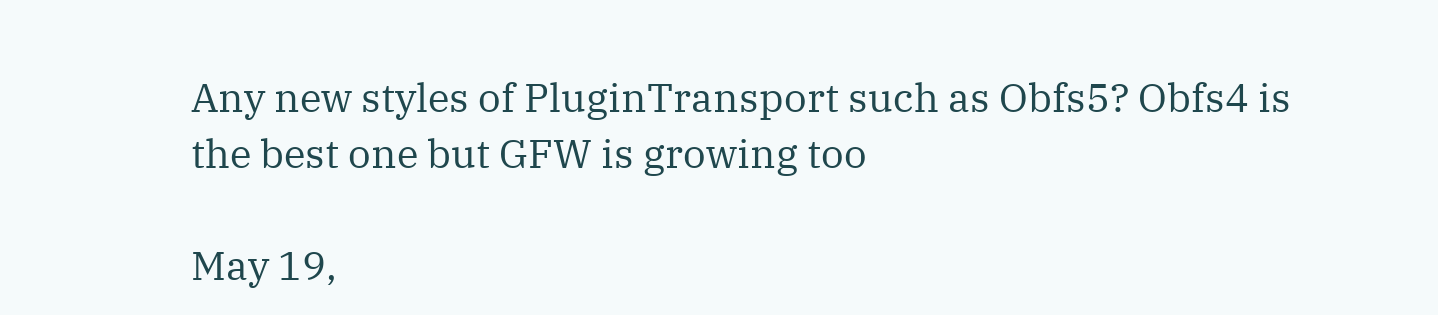Any new styles of PluginTransport such as Obfs5? Obfs4 is the best one but GFW is growing too

May 19,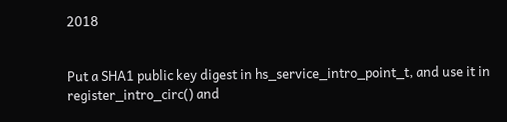2018


Put a SHA1 public key digest in hs_service_intro_point_t, and use it in register_intro_circ() and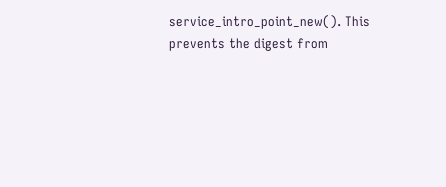service_intro_point_new(). This prevents the digest from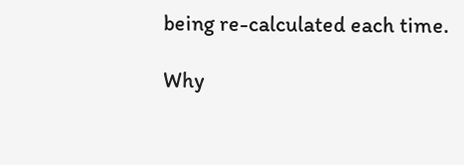being re-calculated each time.

Why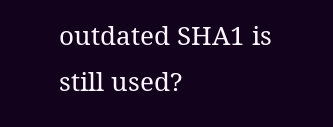outdated SHA1 is still used?